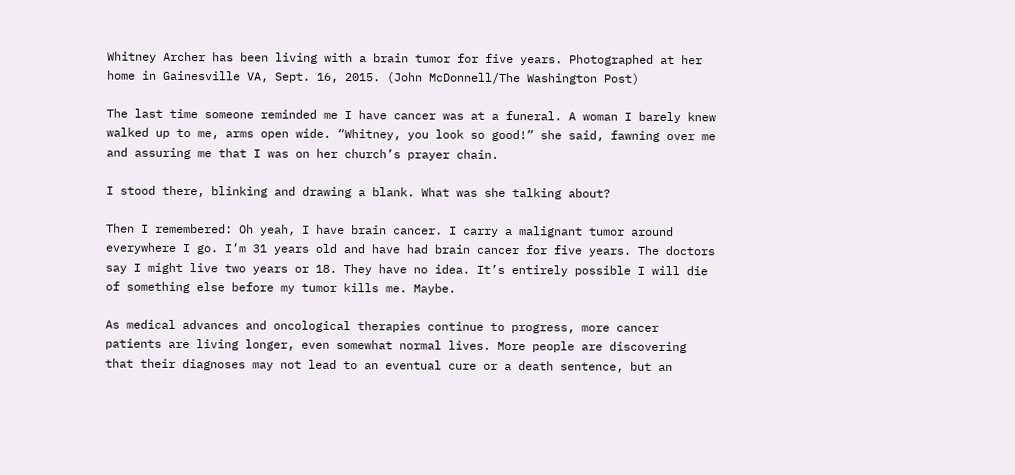Whitney Archer has been living with a brain tumor for five years. Photographed at her home in Gainesville VA, Sept. 16, 2015. (John McDonnell/The Washington Post)

The last time someone reminded me I have cancer was at a funeral. A woman I barely knew walked up to me, arms open wide. “Whitney, you look so good!” she said, fawning over me and assuring me that I was on her church’s prayer chain.

I stood there, blinking and drawing a blank. What was she talking about?

Then I remembered: Oh yeah, I have brain cancer. I carry a malignant tumor around everywhere I go. I’m 31 years old and have had brain cancer for five years. The doctors say I might live two years or 18. They have no idea. It’s entirely possible I will die of something else before my tumor kills me. Maybe.

As medical advances and oncological therapies continue to progress, more cancer patients are living longer, even somewhat normal lives. More people are discovering that their diagnoses may not lead to an eventual cure or a death sentence, but an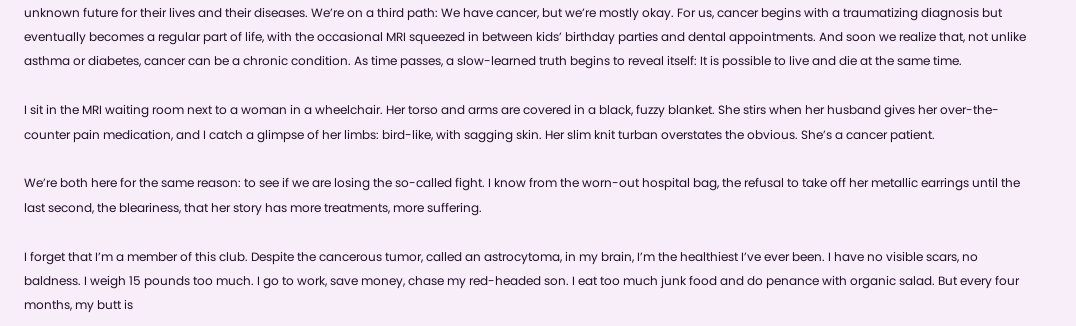unknown future for their lives and their diseases. We’re on a third path: We have cancer, but we’re mostly okay. For us, cancer begins with a traumatizing diagnosis but eventually becomes a regular part of life, with the occasional MRI squeezed in between kids’ birthday parties and dental appointments. And soon we realize that, not unlike asthma or diabetes, cancer can be a chronic condition. As time passes, a slow-learned truth begins to reveal itself: It is possible to live and die at the same time.

I sit in the MRI waiting room next to a woman in a wheelchair. Her torso and arms are covered in a black, fuzzy blanket. She stirs when her husband gives her over-the-counter pain medication, and I catch a glimpse of her limbs: bird-like, with sagging skin. Her slim knit turban overstates the obvious. She’s a cancer patient.

We’re both here for the same reason: to see if we are losing the so-called fight. I know from the worn-out hospital bag, the refusal to take off her metallic earrings until the last second, the bleariness, that her story has more treatments, more suffering.

I forget that I’m a member of this club. Despite the cancerous tumor, called an astrocytoma, in my brain, I’m the healthiest I’ve ever been. I have no visible scars, no baldness. I weigh 15 pounds too much. I go to work, save money, chase my red-headed son. I eat too much junk food and do penance with organic salad. But every four months, my butt is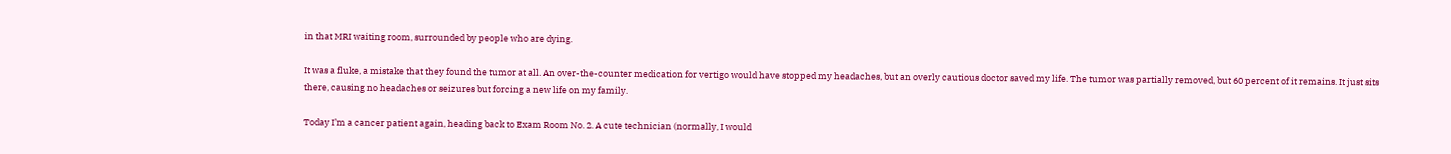in that MRI waiting room, surrounded by people who are dying.

It was a fluke, a mistake that they found the tumor at all. An over-the-counter medication for vertigo would have stopped my headaches, but an overly cautious doctor saved my life. The tumor was partially removed, but 60 percent of it remains. It just sits there, causing no headaches or seizures but forcing a new life on my family.

Today I’m a cancer patient again, heading back to Exam Room No. 2. A cute technician (normally, I would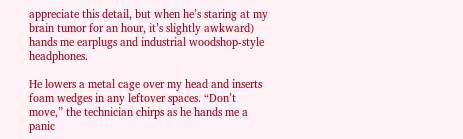appreciate this detail, but when he’s staring at my brain tumor for an hour, it’s slightly awkward) hands me earplugs and industrial woodshop-style headphones.

He lowers a metal cage over my head and inserts foam wedges in any leftover spaces. “Don’t move,” the technician chirps as he hands me a panic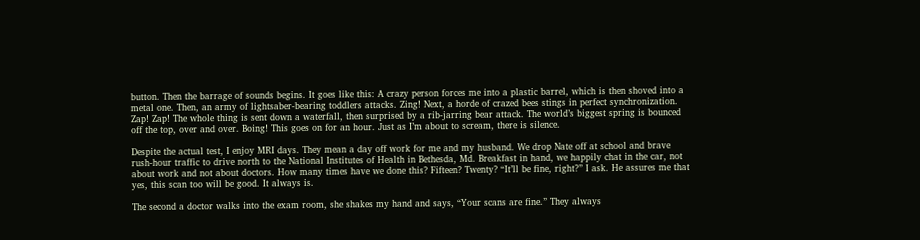button. Then the barrage of sounds begins. It goes like this: A crazy person forces me into a plastic barrel, which is then shoved into a metal one. Then, an army of lightsaber-bearing toddlers attacks. Zing! Next, a horde of crazed bees stings in perfect synchronization. Zap! Zap! The whole thing is sent down a waterfall, then surprised by a rib-jarring bear attack. The world’s biggest spring is bounced off the top, over and over. Boing! This goes on for an hour. Just as I’m about to scream, there is silence.

Despite the actual test, I enjoy MRI days. They mean a day off work for me and my husband. We drop Nate off at school and brave rush-hour traffic to drive north to the National Institutes of Health in Bethesda, Md. Breakfast in hand, we happily chat in the car, not about work and not about doctors. How many times have we done this? Fifteen? Twenty? “It’ll be fine, right?” I ask. He assures me that yes, this scan too will be good. It always is.

The second a doctor walks into the exam room, she shakes my hand and says, “Your scans are fine.” They always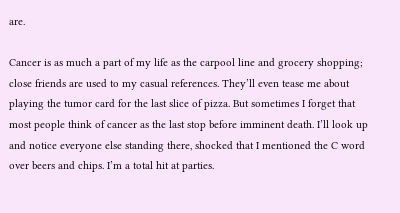are.

Cancer is as much a part of my life as the carpool line and grocery shopping; close friends are used to my casual references. They’ll even tease me about playing the tumor card for the last slice of pizza. But sometimes I forget that most people think of cancer as the last stop before imminent death. I’ll look up and notice everyone else standing there, shocked that I mentioned the C word over beers and chips. I’m a total hit at parties.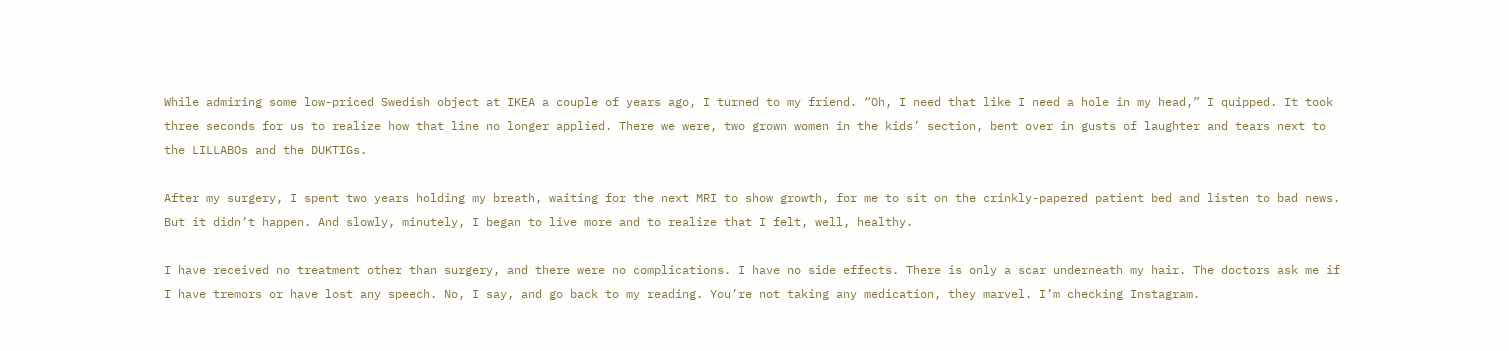While admiring some low-priced Swedish object at IKEA a couple of years ago, I turned to my friend. “Oh, I need that like I need a hole in my head,” I quipped. It took three seconds for us to realize how that line no longer applied. There we were, two grown women in the kids’ section, bent over in gusts of laughter and tears next to the LILLABOs and the DUKTIGs.

After my surgery, I spent two years holding my breath, waiting for the next MRI to show growth, for me to sit on the crinkly-papered patient bed and listen to bad news. But it didn’t happen. And slowly, minutely, I began to live more and to realize that I felt, well, healthy.

I have received no treatment other than surgery, and there were no complications. I have no side effects. There is only a scar underneath my hair. The doctors ask me if I have tremors or have lost any speech. No, I say, and go back to my reading. You’re not taking any medication, they marvel. I’m checking Instagram.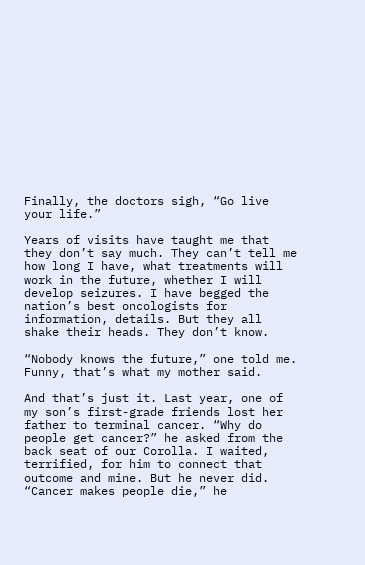Finally, the doctors sigh, “Go live your life.”

Years of visits have taught me that they don’t say much. They can’t tell me how long I have, what treatments will work in the future, whether I will develop seizures. I have begged the nation’s best oncologists for information, details. But they all shake their heads. They don’t know.

“Nobody knows the future,” one told me. Funny, that’s what my mother said.

And that’s just it. Last year, one of my son’s first-grade friends lost her father to terminal cancer. “Why do people get cancer?” he asked from the back seat of our Corolla. I waited, terrified, for him to connect that outcome and mine. But he never did. “Cancer makes people die,” he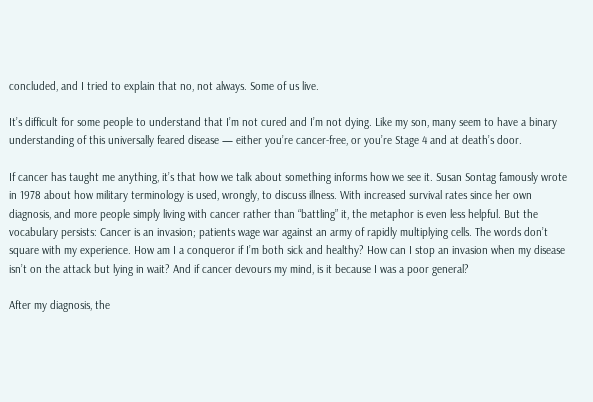concluded, and I tried to explain that no, not always. Some of us live.

It’s difficult for some people to understand that I’m not cured and I’m not dying. Like my son, many seem to have a binary understanding of this universally feared disease — either you’re cancer-free, or you’re Stage 4 and at death’s door.

If cancer has taught me anything, it’s that how we talk about something informs how we see it. Susan Sontag famously wrote in 1978 about how military terminology is used, wrongly, to discuss illness. With increased survival rates since her own diagnosis, and more people simply living with cancer rather than “battling” it, the metaphor is even less helpful. But the vocabulary persists: Cancer is an invasion; patients wage war against an army of rapidly multiplying cells. The words don’t square with my experience. How am I a conqueror if I’m both sick and healthy? How can I stop an invasion when my disease isn’t on the attack but lying in wait? And if cancer devours my mind, is it because I was a poor general?

After my diagnosis, the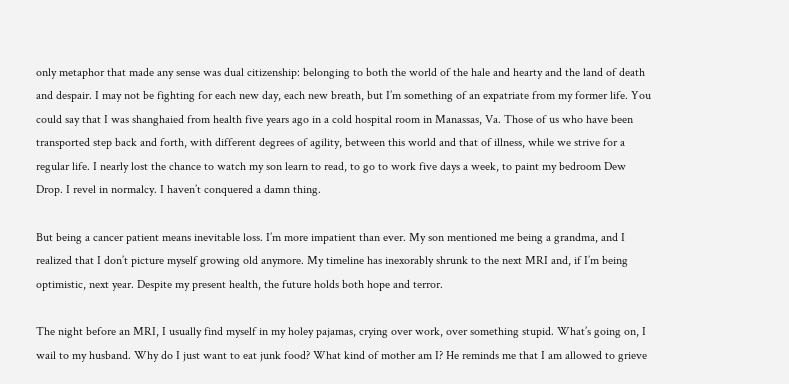only metaphor that made any sense was dual citizenship: belonging to both the world of the hale and hearty and the land of death and despair. I may not be fighting for each new day, each new breath, but I’m something of an expatriate from my former life. You could say that I was shanghaied from health five years ago in a cold hospital room in Manassas, Va. Those of us who have been transported step back and forth, with different degrees of agility, between this world and that of illness, while we strive for a regular life. I nearly lost the chance to watch my son learn to read, to go to work five days a week, to paint my bedroom Dew Drop. I revel in normalcy. I haven’t conquered a damn thing.

But being a cancer patient means inevitable loss. I’m more impatient than ever. My son mentioned me being a grandma, and I realized that I don’t picture myself growing old anymore. My timeline has inexorably shrunk to the next MRI and, if I’m being optimistic, next year. Despite my present health, the future holds both hope and terror.

The night before an MRI, I usually find myself in my holey pajamas, crying over work, over something stupid. What’s going on, I wail to my husband. Why do I just want to eat junk food? What kind of mother am I? He reminds me that I am allowed to grieve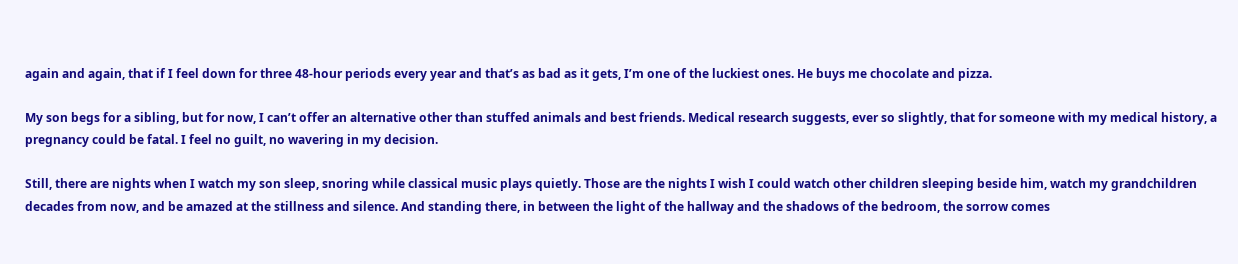again and again, that if I feel down for three 48-hour periods every year and that’s as bad as it gets, I’m one of the luckiest ones. He buys me chocolate and pizza.

My son begs for a sibling, but for now, I can’t offer an alternative other than stuffed animals and best friends. Medical research suggests, ever so slightly, that for someone with my medical history, a pregnancy could be fatal. I feel no guilt, no wavering in my decision.

Still, there are nights when I watch my son sleep, snoring while classical music plays quietly. Those are the nights I wish I could watch other children sleeping beside him, watch my grandchildren decades from now, and be amazed at the stillness and silence. And standing there, in between the light of the hallway and the shadows of the bedroom, the sorrow comes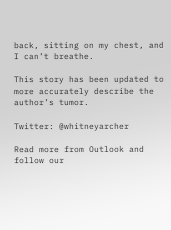back, sitting on my chest, and I can’t breathe.

This story has been updated to more accurately describe the author’s tumor.

Twitter: @whitneyarcher

Read more from Outlook and follow our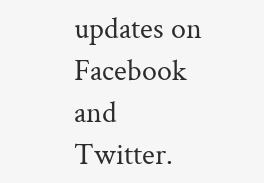updates on Facebook and Twitter.